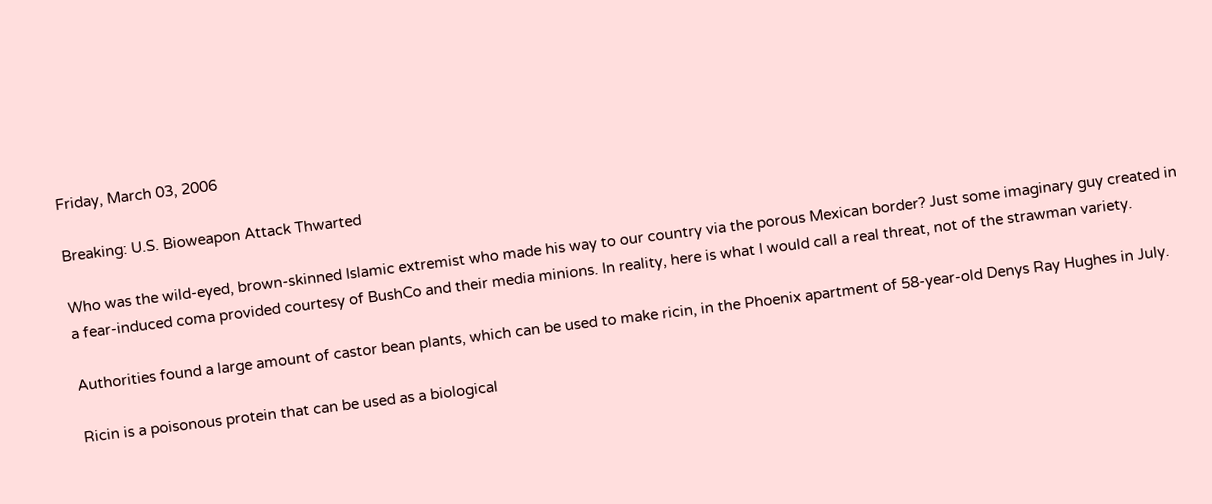Friday, March 03, 2006

Breaking: U.S. Bioweapon Attack Thwarted

Who was the wild-eyed, brown-skinned Islamic extremist who made his way to our country via the porous Mexican border? Just some imaginary guy created in a fear-induced coma provided courtesy of BushCo and their media minions. In reality, here is what I would call a real threat, not of the strawman variety.

Authorities found a large amount of castor bean plants, which can be used to make ricin, in the Phoenix apartment of 58-year-old Denys Ray Hughes in July.

Ricin is a poisonous protein that can be used as a biological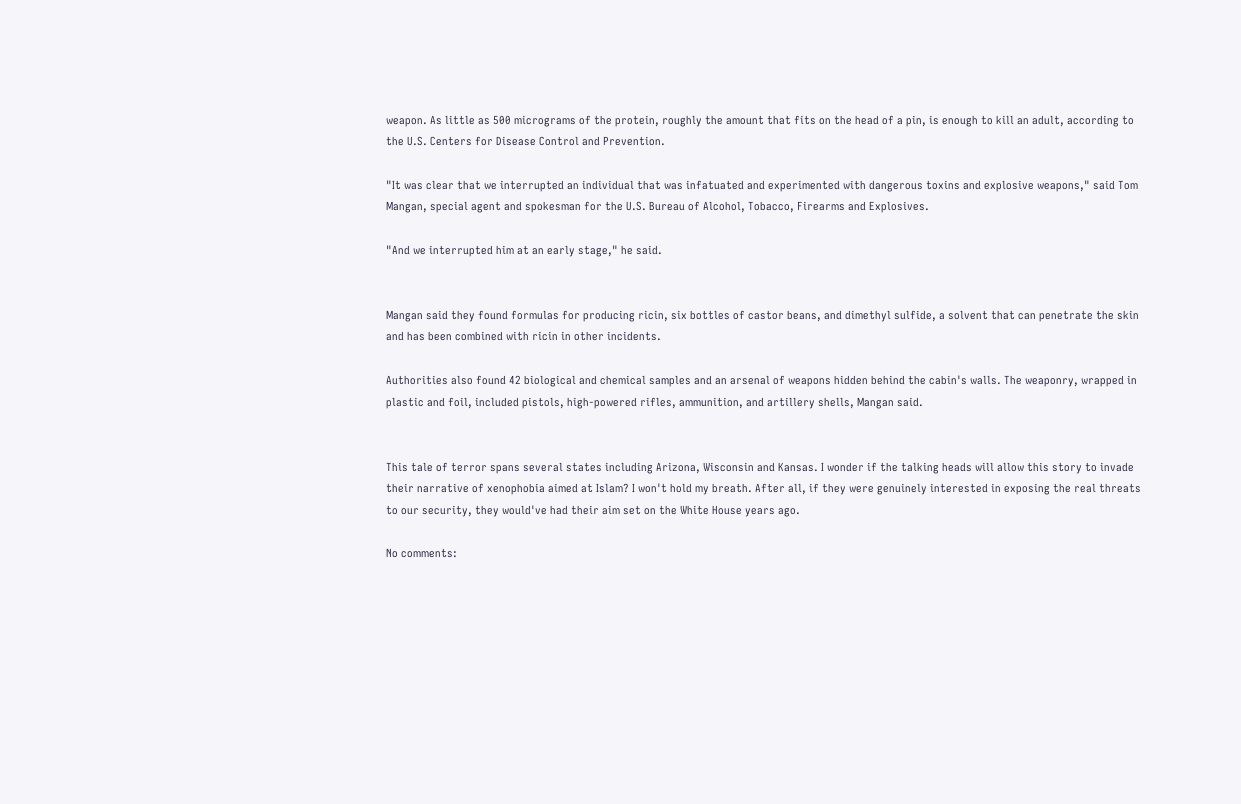weapon. As little as 500 micrograms of the protein, roughly the amount that fits on the head of a pin, is enough to kill an adult, according to the U.S. Centers for Disease Control and Prevention.

"It was clear that we interrupted an individual that was infatuated and experimented with dangerous toxins and explosive weapons," said Tom Mangan, special agent and spokesman for the U.S. Bureau of Alcohol, Tobacco, Firearms and Explosives.

"And we interrupted him at an early stage," he said.


Mangan said they found formulas for producing ricin, six bottles of castor beans, and dimethyl sulfide, a solvent that can penetrate the skin and has been combined with ricin in other incidents.

Authorities also found 42 biological and chemical samples and an arsenal of weapons hidden behind the cabin's walls. The weaponry, wrapped in plastic and foil, included pistols, high-powered rifles, ammunition, and artillery shells, Mangan said.


This tale of terror spans several states including Arizona, Wisconsin and Kansas. I wonder if the talking heads will allow this story to invade their narrative of xenophobia aimed at Islam? I won't hold my breath. After all, if they were genuinely interested in exposing the real threats to our security, they would've had their aim set on the White House years ago.

No comments: